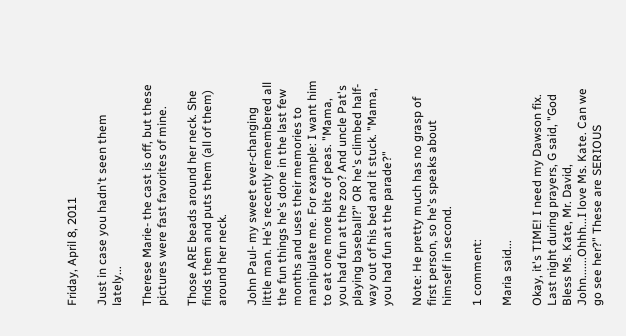Friday, April 8, 2011

Just in case you hadn't seen them lately...

Therese Marie- the cast is off, but these pictures were fast favorites of mine.

Those ARE beads around her neck. She finds them and puts them (all of them) around her neck.

John Paul- my sweet ever-changing little man. He's recently remembered all the fun things he's done in the last few months and uses their memories to manipulate me. For example: I want him to eat one more bite of peas. "Mama, you had fun at the zoo? And uncle Pat's playing baseball?" OR he's climbed half-way out of his bed and it stuck. "Mama, you had fun at the parade?"

Note: He pretty much has no grasp of first person, so he's speaks about himself in second.

1 comment:

Maria said...

Okay, it's TIME! I need my Dawson fix. Last night during prayers, G said, "God Bless Ms. Kate, Mr. David, John.......Ohhh...I love Ms. Kate. Can we go see her?" These are SERIOUS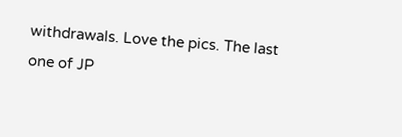withdrawals. Love the pics. The last one of JP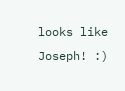looks like Joseph! :)